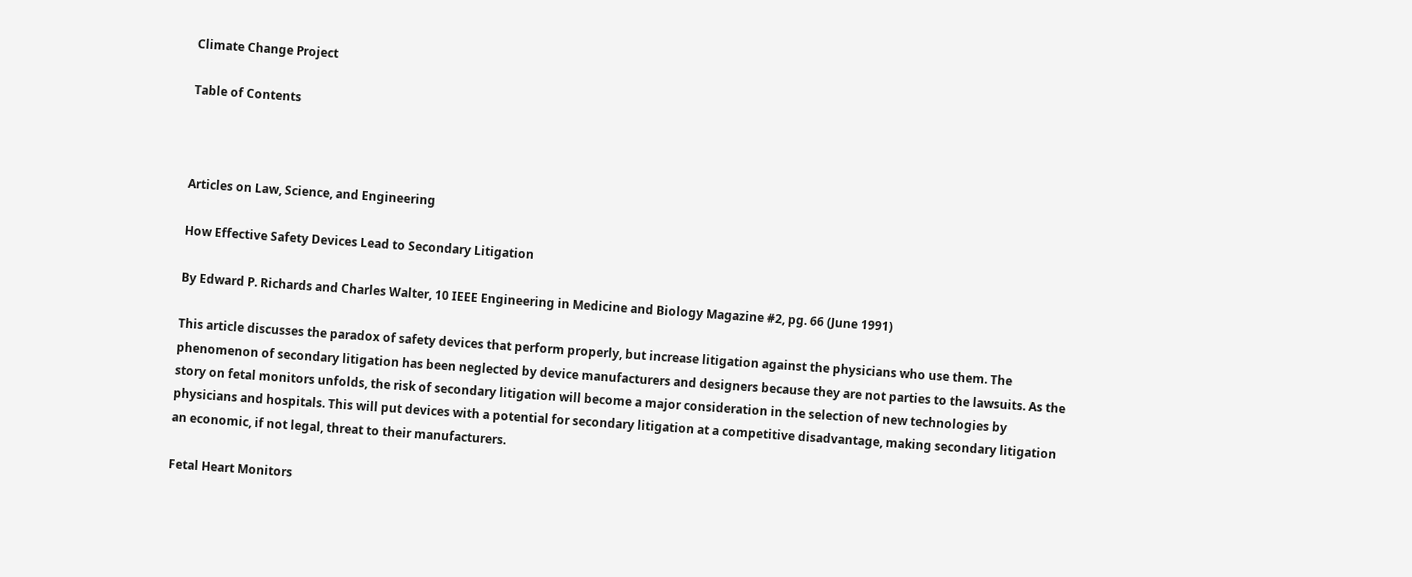Climate Change Project

Table of Contents



Articles on Law, Science, and Engineering

How Effective Safety Devices Lead to Secondary Litigation

By Edward P. Richards and Charles Walter, 10 IEEE Engineering in Medicine and Biology Magazine #2, pg. 66 (June 1991)

This article discusses the paradox of safety devices that perform properly, but increase litigation against the physicians who use them. The phenomenon of secondary litigation has been neglected by device manufacturers and designers because they are not parties to the lawsuits. As the story on fetal monitors unfolds, the risk of secondary litigation will become a major consideration in the selection of new technologies by physicians and hospitals. This will put devices with a potential for secondary litigation at a competitive disadvantage, making secondary litigation an economic, if not legal, threat to their manufacturers.

Fetal Heart Monitors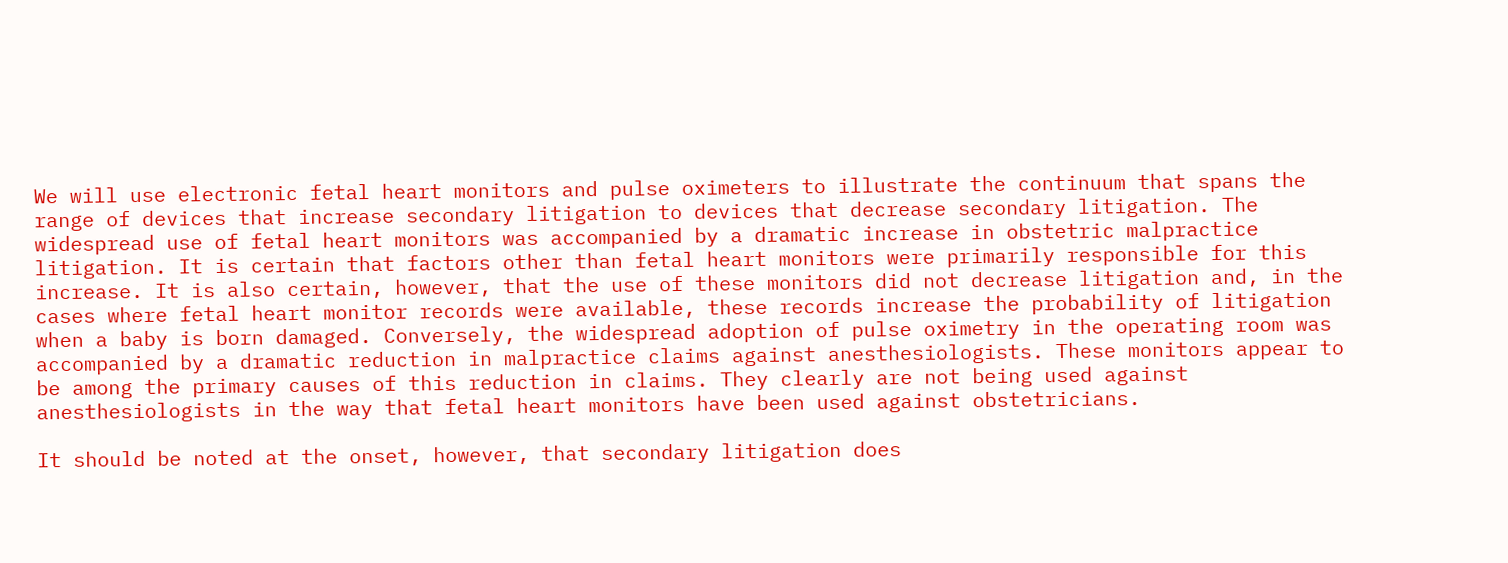We will use electronic fetal heart monitors and pulse oximeters to illustrate the continuum that spans the range of devices that increase secondary litigation to devices that decrease secondary litigation. The widespread use of fetal heart monitors was accompanied by a dramatic increase in obstetric malpractice litigation. It is certain that factors other than fetal heart monitors were primarily responsible for this increase. It is also certain, however, that the use of these monitors did not decrease litigation and, in the cases where fetal heart monitor records were available, these records increase the probability of litigation when a baby is born damaged. Conversely, the widespread adoption of pulse oximetry in the operating room was accompanied by a dramatic reduction in malpractice claims against anesthesiologists. These monitors appear to be among the primary causes of this reduction in claims. They clearly are not being used against anesthesiologists in the way that fetal heart monitors have been used against obstetricians.

It should be noted at the onset, however, that secondary litigation does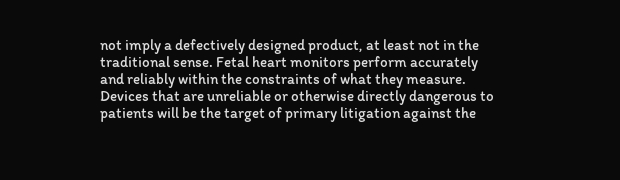not imply a defectively designed product, at least not in the traditional sense. Fetal heart monitors perform accurately and reliably within the constraints of what they measure. Devices that are unreliable or otherwise directly dangerous to patients will be the target of primary litigation against the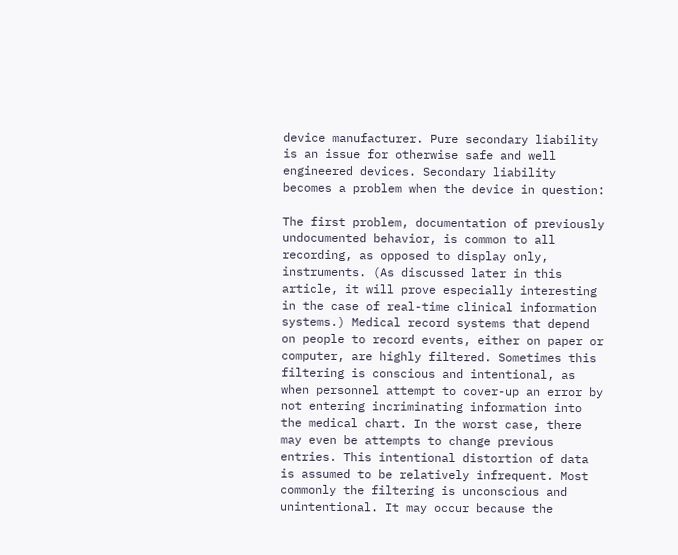device manufacturer. Pure secondary liability is an issue for otherwise safe and well engineered devices. Secondary liability becomes a problem when the device in question:

The first problem, documentation of previously undocumented behavior, is common to all recording, as opposed to display only, instruments. (As discussed later in this article, it will prove especially interesting in the case of real-time clinical information systems.) Medical record systems that depend on people to record events, either on paper or computer, are highly filtered. Sometimes this filtering is conscious and intentional, as when personnel attempt to cover-up an error by not entering incriminating information into the medical chart. In the worst case, there may even be attempts to change previous entries. This intentional distortion of data is assumed to be relatively infrequent. Most commonly the filtering is unconscious and unintentional. It may occur because the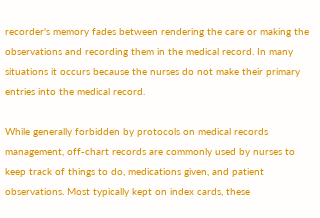recorder's memory fades between rendering the care or making the observations and recording them in the medical record. In many situations it occurs because the nurses do not make their primary entries into the medical record.

While generally forbidden by protocols on medical records management, off-chart records are commonly used by nurses to keep track of things to do, medications given, and patient observations. Most typically kept on index cards, these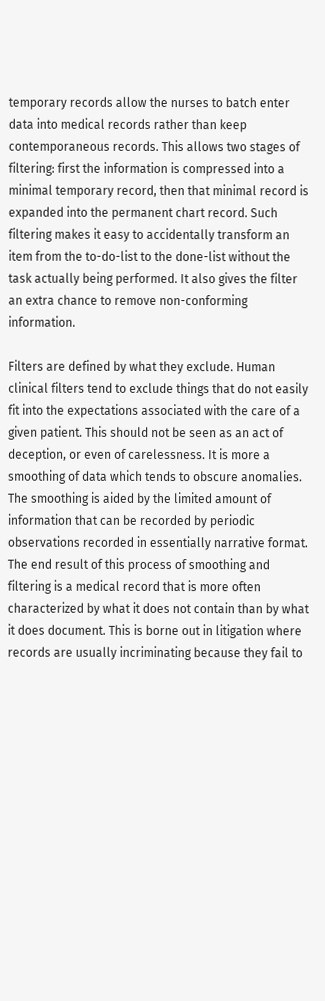temporary records allow the nurses to batch enter data into medical records rather than keep contemporaneous records. This allows two stages of filtering: first the information is compressed into a minimal temporary record, then that minimal record is expanded into the permanent chart record. Such filtering makes it easy to accidentally transform an item from the to-do-list to the done-list without the task actually being performed. It also gives the filter an extra chance to remove non-conforming information.

Filters are defined by what they exclude. Human clinical filters tend to exclude things that do not easily fit into the expectations associated with the care of a given patient. This should not be seen as an act of deception, or even of carelessness. It is more a smoothing of data which tends to obscure anomalies. The smoothing is aided by the limited amount of information that can be recorded by periodic observations recorded in essentially narrative format. The end result of this process of smoothing and filtering is a medical record that is more often characterized by what it does not contain than by what it does document. This is borne out in litigation where records are usually incriminating because they fail to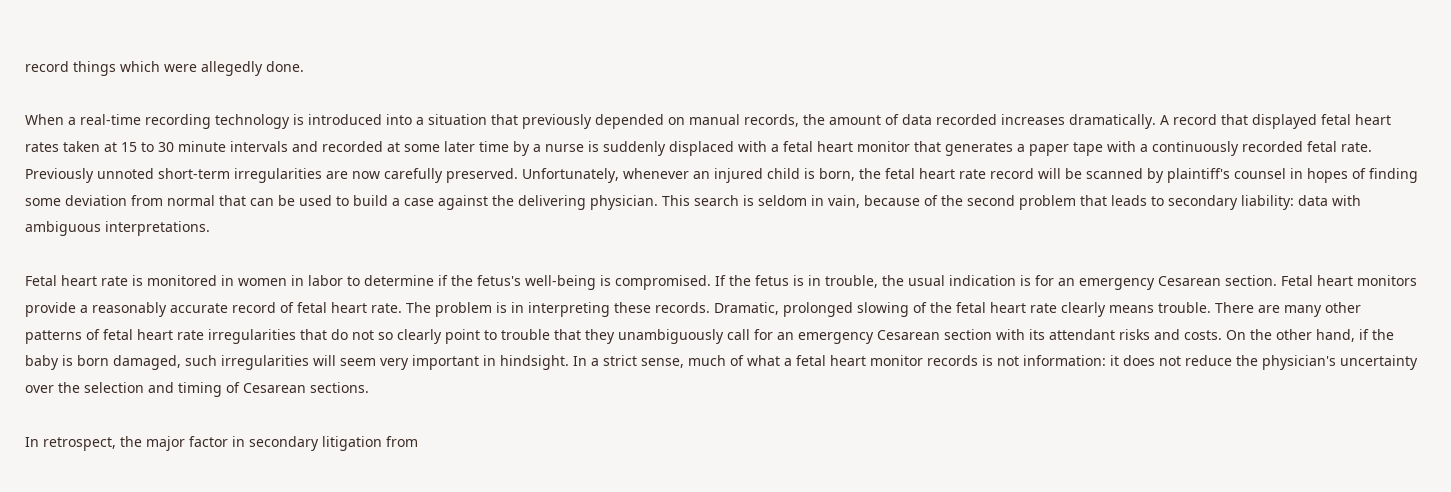record things which were allegedly done.

When a real-time recording technology is introduced into a situation that previously depended on manual records, the amount of data recorded increases dramatically. A record that displayed fetal heart rates taken at 15 to 30 minute intervals and recorded at some later time by a nurse is suddenly displaced with a fetal heart monitor that generates a paper tape with a continuously recorded fetal rate. Previously unnoted short-term irregularities are now carefully preserved. Unfortunately, whenever an injured child is born, the fetal heart rate record will be scanned by plaintiff's counsel in hopes of finding some deviation from normal that can be used to build a case against the delivering physician. This search is seldom in vain, because of the second problem that leads to secondary liability: data with ambiguous interpretations.

Fetal heart rate is monitored in women in labor to determine if the fetus's well-being is compromised. If the fetus is in trouble, the usual indication is for an emergency Cesarean section. Fetal heart monitors provide a reasonably accurate record of fetal heart rate. The problem is in interpreting these records. Dramatic, prolonged slowing of the fetal heart rate clearly means trouble. There are many other patterns of fetal heart rate irregularities that do not so clearly point to trouble that they unambiguously call for an emergency Cesarean section with its attendant risks and costs. On the other hand, if the baby is born damaged, such irregularities will seem very important in hindsight. In a strict sense, much of what a fetal heart monitor records is not information: it does not reduce the physician's uncertainty over the selection and timing of Cesarean sections.

In retrospect, the major factor in secondary litigation from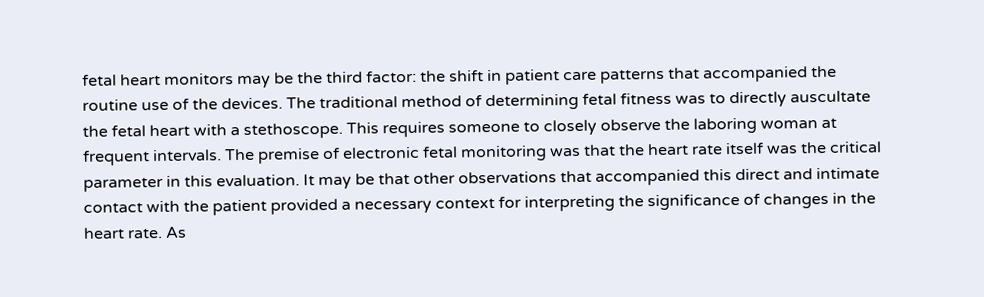fetal heart monitors may be the third factor: the shift in patient care patterns that accompanied the routine use of the devices. The traditional method of determining fetal fitness was to directly auscultate the fetal heart with a stethoscope. This requires someone to closely observe the laboring woman at frequent intervals. The premise of electronic fetal monitoring was that the heart rate itself was the critical parameter in this evaluation. It may be that other observations that accompanied this direct and intimate contact with the patient provided a necessary context for interpreting the significance of changes in the heart rate. As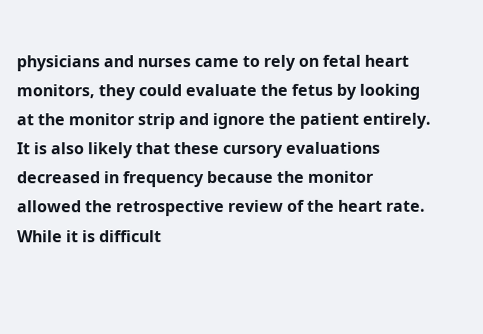physicians and nurses came to rely on fetal heart monitors, they could evaluate the fetus by looking at the monitor strip and ignore the patient entirely. It is also likely that these cursory evaluations decreased in frequency because the monitor allowed the retrospective review of the heart rate. While it is difficult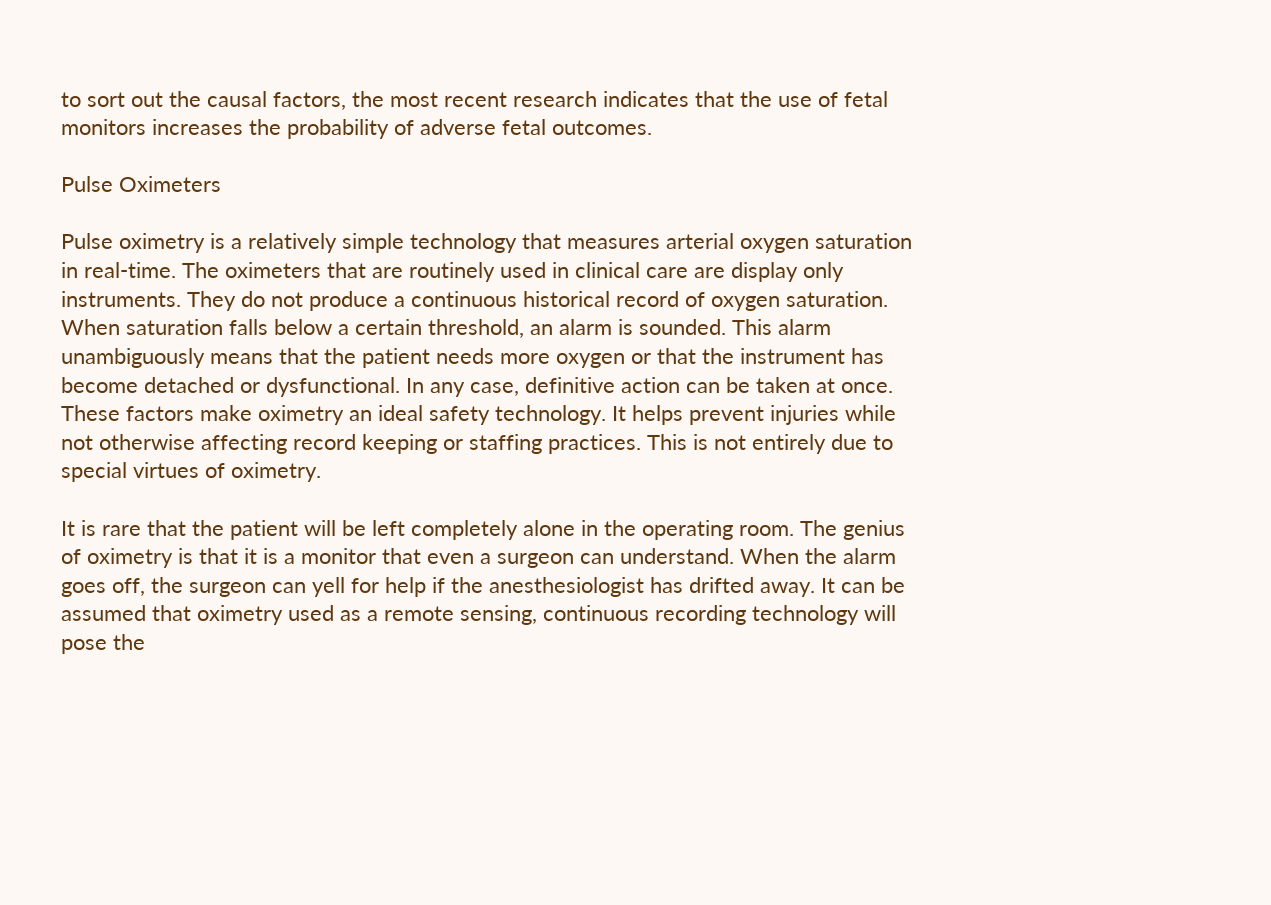to sort out the causal factors, the most recent research indicates that the use of fetal monitors increases the probability of adverse fetal outcomes.

Pulse Oximeters

Pulse oximetry is a relatively simple technology that measures arterial oxygen saturation in real-time. The oximeters that are routinely used in clinical care are display only instruments. They do not produce a continuous historical record of oxygen saturation. When saturation falls below a certain threshold, an alarm is sounded. This alarm unambiguously means that the patient needs more oxygen or that the instrument has become detached or dysfunctional. In any case, definitive action can be taken at once. These factors make oximetry an ideal safety technology. It helps prevent injuries while not otherwise affecting record keeping or staffing practices. This is not entirely due to special virtues of oximetry.

It is rare that the patient will be left completely alone in the operating room. The genius of oximetry is that it is a monitor that even a surgeon can understand. When the alarm goes off, the surgeon can yell for help if the anesthesiologist has drifted away. It can be assumed that oximetry used as a remote sensing, continuous recording technology will pose the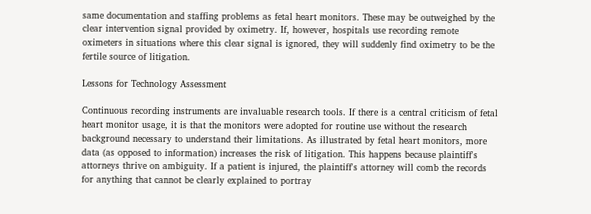same documentation and staffing problems as fetal heart monitors. These may be outweighed by the clear intervention signal provided by oximetry. If, however, hospitals use recording remote oximeters in situations where this clear signal is ignored, they will suddenly find oximetry to be the fertile source of litigation.

Lessons for Technology Assessment

Continuous recording instruments are invaluable research tools. If there is a central criticism of fetal heart monitor usage, it is that the monitors were adopted for routine use without the research background necessary to understand their limitations. As illustrated by fetal heart monitors, more data (as opposed to information) increases the risk of litigation. This happens because plaintiff's attorneys thrive on ambiguity. If a patient is injured, the plaintiff's attorney will comb the records for anything that cannot be clearly explained to portray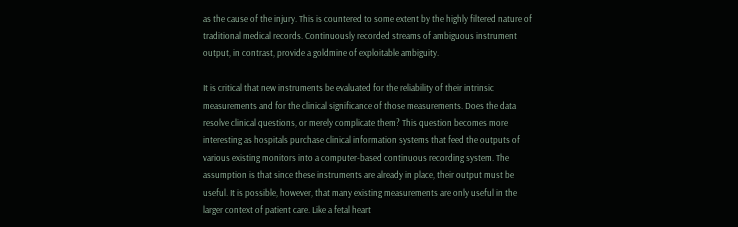as the cause of the injury. This is countered to some extent by the highly filtered nature of traditional medical records. Continuously recorded streams of ambiguous instrument output, in contrast, provide a goldmine of exploitable ambiguity.

It is critical that new instruments be evaluated for the reliability of their intrinsic measurements and for the clinical significance of those measurements. Does the data resolve clinical questions, or merely complicate them? This question becomes more interesting as hospitals purchase clinical information systems that feed the outputs of various existing monitors into a computer-based continuous recording system. The assumption is that since these instruments are already in place, their output must be useful. It is possible, however, that many existing measurements are only useful in the larger context of patient care. Like a fetal heart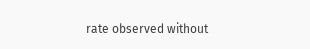rate observed without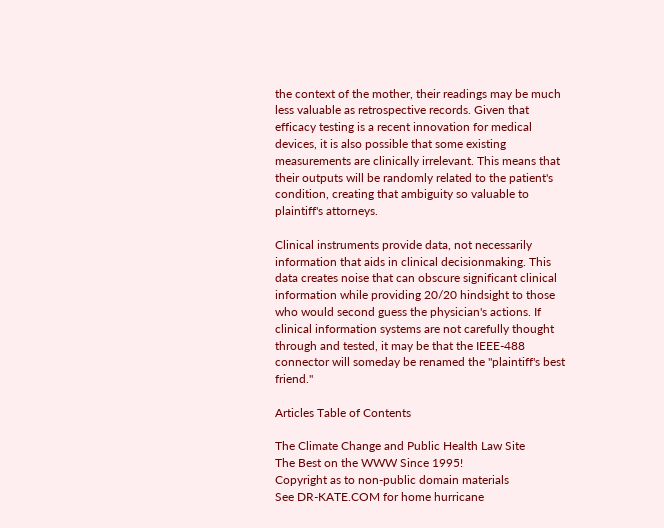the context of the mother, their readings may be much less valuable as retrospective records. Given that efficacy testing is a recent innovation for medical devices, it is also possible that some existing measurements are clinically irrelevant. This means that their outputs will be randomly related to the patient's condition, creating that ambiguity so valuable to plaintiff's attorneys.

Clinical instruments provide data, not necessarily information that aids in clinical decisionmaking. This data creates noise that can obscure significant clinical information while providing 20/20 hindsight to those who would second guess the physician's actions. If clinical information systems are not carefully thought through and tested, it may be that the IEEE-488 connector will someday be renamed the "plaintiff's best friend."

Articles Table of Contents

The Climate Change and Public Health Law Site
The Best on the WWW Since 1995!
Copyright as to non-public domain materials
See DR-KATE.COM for home hurricane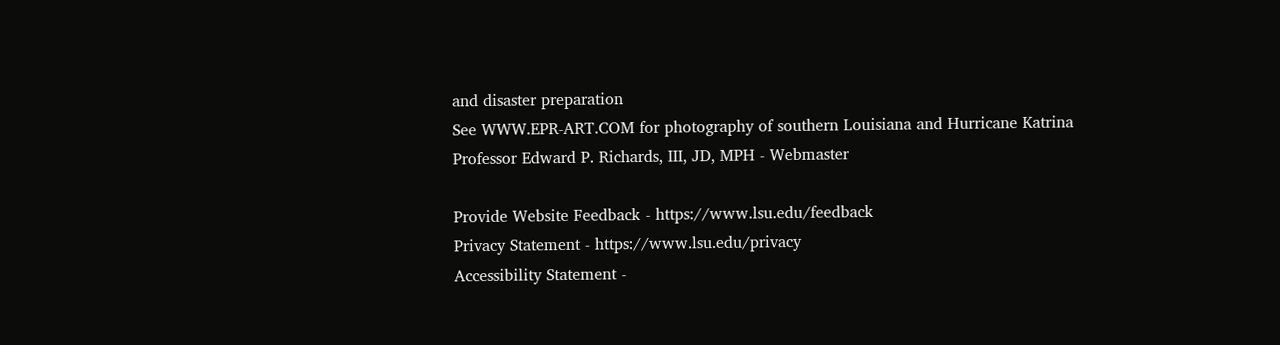and disaster preparation
See WWW.EPR-ART.COM for photography of southern Louisiana and Hurricane Katrina
Professor Edward P. Richards, III, JD, MPH - Webmaster

Provide Website Feedback - https://www.lsu.edu/feedback
Privacy Statement - https://www.lsu.edu/privacy
Accessibility Statement -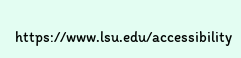https://www.lsu.edu/accessibility